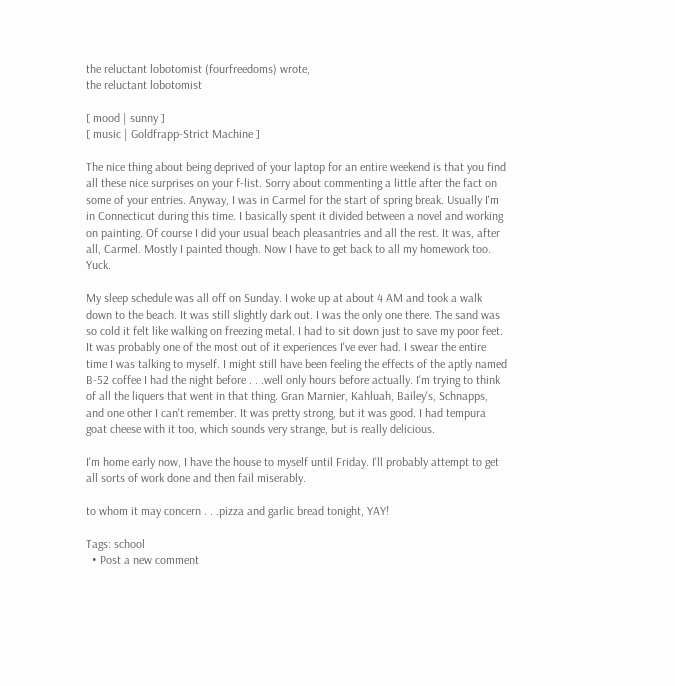the reluctant lobotomist (fourfreedoms) wrote,
the reluctant lobotomist

[ mood | sunny ]
[ music | Goldfrapp-Strict Machine ]

The nice thing about being deprived of your laptop for an entire weekend is that you find all these nice surprises on your f-list. Sorry about commenting a little after the fact on some of your entries. Anyway, I was in Carmel for the start of spring break. Usually I'm in Connecticut during this time. I basically spent it divided between a novel and working on painting. Of course I did your usual beach pleasantries and all the rest. It was, after all, Carmel. Mostly I painted though. Now I have to get back to all my homework too. Yuck.

My sleep schedule was all off on Sunday. I woke up at about 4 AM and took a walk down to the beach. It was still slightly dark out. I was the only one there. The sand was so cold it felt like walking on freezing metal. I had to sit down just to save my poor feet. It was probably one of the most out of it experiences I've ever had. I swear the entire time I was talking to myself. I might still have been feeling the effects of the aptly named B-52 coffee I had the night before . . .well only hours before actually. I'm trying to think of all the liquers that went in that thing. Gran Marnier, Kahluah, Bailey's, Schnapps, and one other I can't remember. It was pretty strong, but it was good. I had tempura goat cheese with it too, which sounds very strange, but is really delicious.

I'm home early now, I have the house to myself until Friday. I'll probably attempt to get all sorts of work done and then fail miserably.

to whom it may concern . . .pizza and garlic bread tonight, YAY!

Tags: school
  • Post a new comment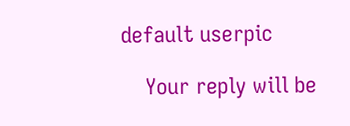default userpic

    Your reply will be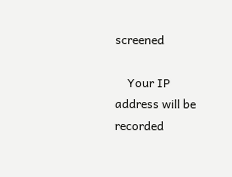screened

    Your IP address will be recorded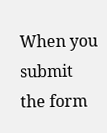When you submit the form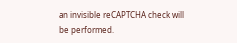an invisible reCAPTCHA check will be performed.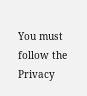You must follow the Privacy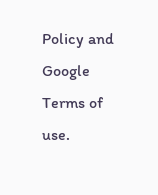Policy and Google Terms of use.